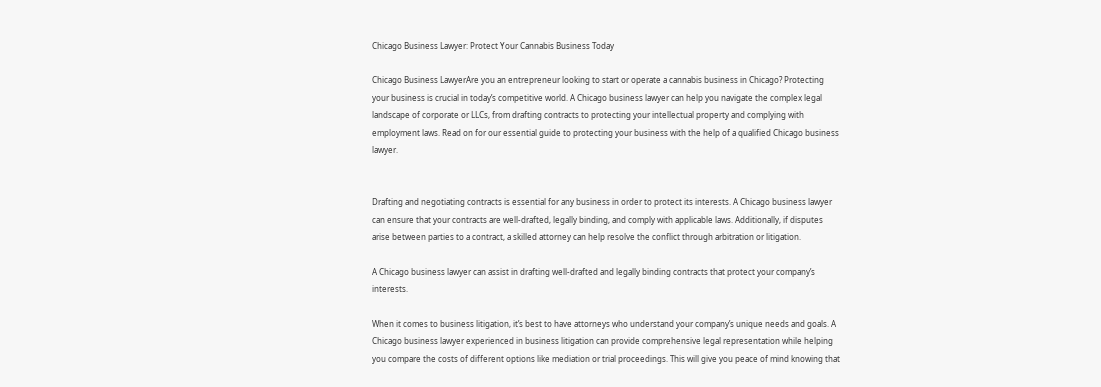Chicago Business Lawyer: Protect Your Cannabis Business Today

Chicago Business LawyerAre you an entrepreneur looking to start or operate a cannabis business in Chicago? Protecting your business is crucial in today’s competitive world. A Chicago business lawyer can help you navigate the complex legal landscape of corporate or LLCs, from drafting contracts to protecting your intellectual property and complying with employment laws. Read on for our essential guide to protecting your business with the help of a qualified Chicago business lawyer.


Drafting and negotiating contracts is essential for any business in order to protect its interests. A Chicago business lawyer can ensure that your contracts are well-drafted, legally binding, and comply with applicable laws. Additionally, if disputes arise between parties to a contract, a skilled attorney can help resolve the conflict through arbitration or litigation.

A Chicago business lawyer can assist in drafting well-drafted and legally binding contracts that protect your company’s interests.

When it comes to business litigation, it’s best to have attorneys who understand your company’s unique needs and goals. A Chicago business lawyer experienced in business litigation can provide comprehensive legal representation while helping you compare the costs of different options like mediation or trial proceedings. This will give you peace of mind knowing that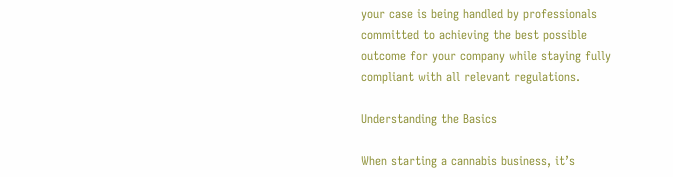your case is being handled by professionals committed to achieving the best possible outcome for your company while staying fully compliant with all relevant regulations.

Understanding the Basics

When starting a cannabis business, it’s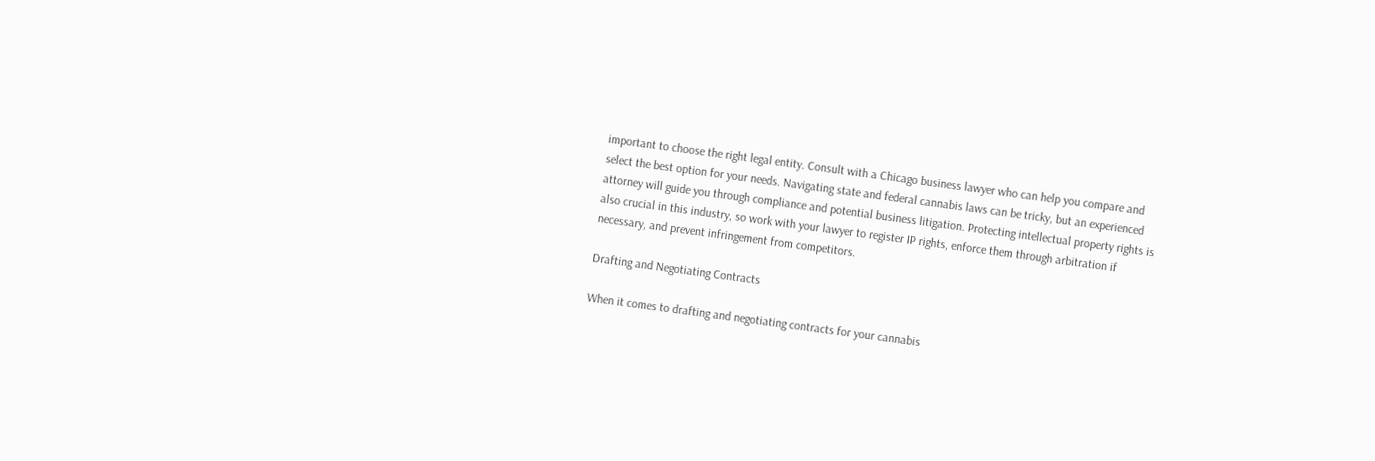important to choose the right legal entity. Consult with a Chicago business lawyer who can help you compare and select the best option for your needs. Navigating state and federal cannabis laws can be tricky, but an experienced attorney will guide you through compliance and potential business litigation. Protecting intellectual property rights is also crucial in this industry, so work with your lawyer to register IP rights, enforce them through arbitration if necessary, and prevent infringement from competitors.

Drafting and Negotiating Contracts

When it comes to drafting and negotiating contracts for your cannabis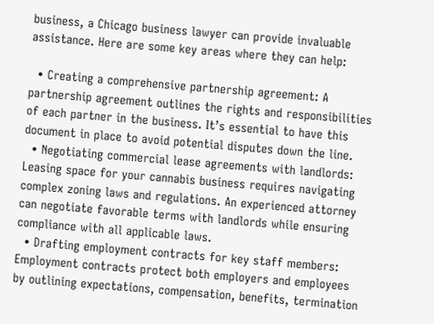business, a Chicago business lawyer can provide invaluable assistance. Here are some key areas where they can help:

  • Creating a comprehensive partnership agreement: A partnership agreement outlines the rights and responsibilities of each partner in the business. It’s essential to have this document in place to avoid potential disputes down the line.
  • Negotiating commercial lease agreements with landlords: Leasing space for your cannabis business requires navigating complex zoning laws and regulations. An experienced attorney can negotiate favorable terms with landlords while ensuring compliance with all applicable laws.
  • Drafting employment contracts for key staff members: Employment contracts protect both employers and employees by outlining expectations, compensation, benefits, termination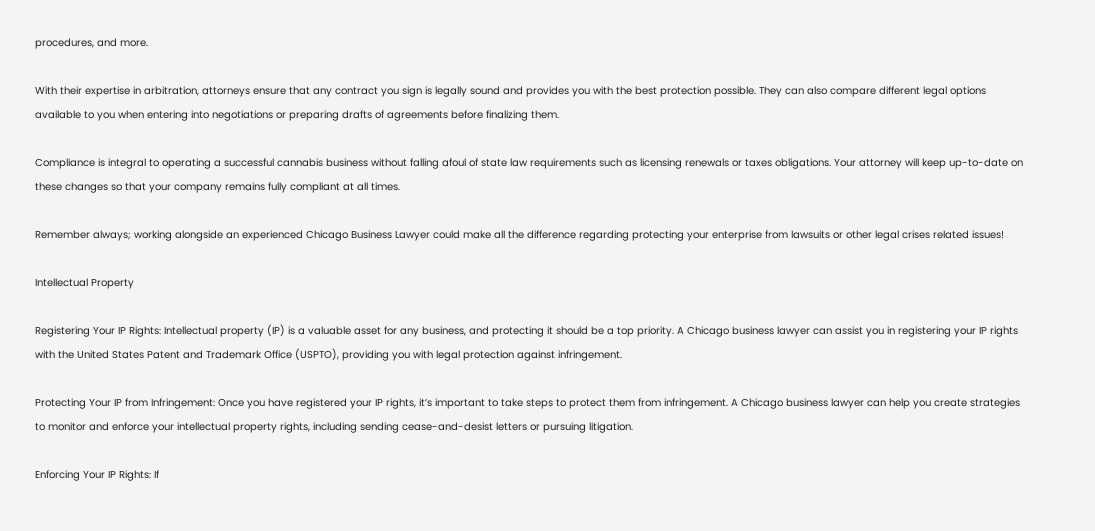procedures, and more.

With their expertise in arbitration, attorneys ensure that any contract you sign is legally sound and provides you with the best protection possible. They can also compare different legal options available to you when entering into negotiations or preparing drafts of agreements before finalizing them.

Compliance is integral to operating a successful cannabis business without falling afoul of state law requirements such as licensing renewals or taxes obligations. Your attorney will keep up-to-date on these changes so that your company remains fully compliant at all times.

Remember always; working alongside an experienced Chicago Business Lawyer could make all the difference regarding protecting your enterprise from lawsuits or other legal crises related issues!

Intellectual Property

Registering Your IP Rights: Intellectual property (IP) is a valuable asset for any business, and protecting it should be a top priority. A Chicago business lawyer can assist you in registering your IP rights with the United States Patent and Trademark Office (USPTO), providing you with legal protection against infringement.

Protecting Your IP from Infringement: Once you have registered your IP rights, it’s important to take steps to protect them from infringement. A Chicago business lawyer can help you create strategies to monitor and enforce your intellectual property rights, including sending cease-and-desist letters or pursuing litigation.

Enforcing Your IP Rights: If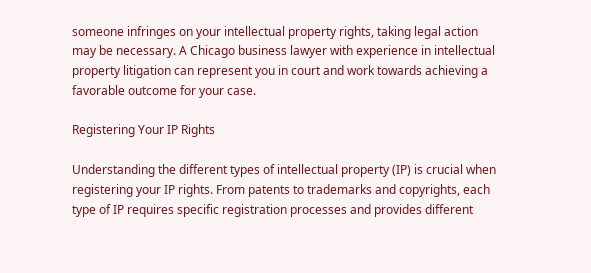someone infringes on your intellectual property rights, taking legal action may be necessary. A Chicago business lawyer with experience in intellectual property litigation can represent you in court and work towards achieving a favorable outcome for your case.

Registering Your IP Rights

Understanding the different types of intellectual property (IP) is crucial when registering your IP rights. From patents to trademarks and copyrights, each type of IP requires specific registration processes and provides different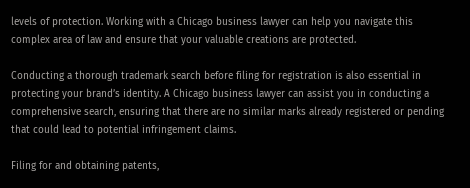levels of protection. Working with a Chicago business lawyer can help you navigate this complex area of law and ensure that your valuable creations are protected.

Conducting a thorough trademark search before filing for registration is also essential in protecting your brand’s identity. A Chicago business lawyer can assist you in conducting a comprehensive search, ensuring that there are no similar marks already registered or pending that could lead to potential infringement claims.

Filing for and obtaining patents,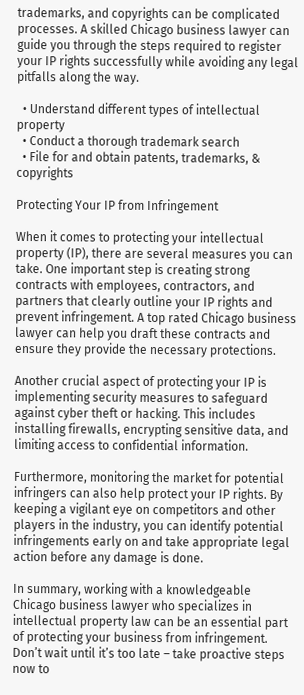trademarks, and copyrights can be complicated processes. A skilled Chicago business lawyer can guide you through the steps required to register your IP rights successfully while avoiding any legal pitfalls along the way.

  • Understand different types of intellectual property
  • Conduct a thorough trademark search
  • File for and obtain patents, trademarks, & copyrights

Protecting Your IP from Infringement

When it comes to protecting your intellectual property (IP), there are several measures you can take. One important step is creating strong contracts with employees, contractors, and partners that clearly outline your IP rights and prevent infringement. A top rated Chicago business lawyer can help you draft these contracts and ensure they provide the necessary protections.

Another crucial aspect of protecting your IP is implementing security measures to safeguard against cyber theft or hacking. This includes installing firewalls, encrypting sensitive data, and limiting access to confidential information.

Furthermore, monitoring the market for potential infringers can also help protect your IP rights. By keeping a vigilant eye on competitors and other players in the industry, you can identify potential infringements early on and take appropriate legal action before any damage is done.

In summary, working with a knowledgeable Chicago business lawyer who specializes in intellectual property law can be an essential part of protecting your business from infringement. Don’t wait until it’s too late – take proactive steps now to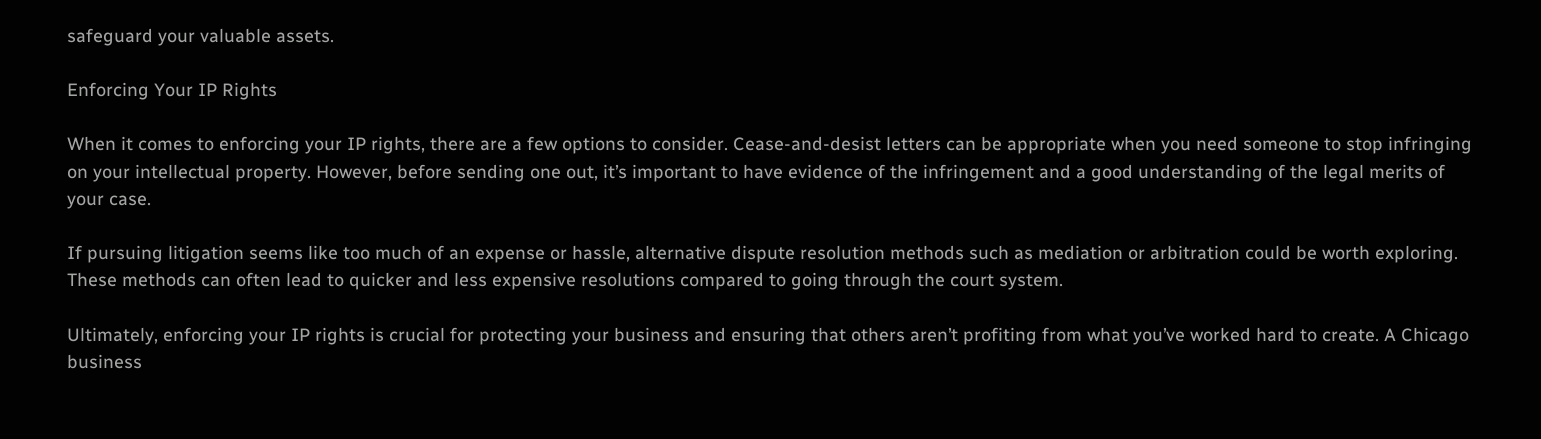safeguard your valuable assets.

Enforcing Your IP Rights

When it comes to enforcing your IP rights, there are a few options to consider. Cease-and-desist letters can be appropriate when you need someone to stop infringing on your intellectual property. However, before sending one out, it’s important to have evidence of the infringement and a good understanding of the legal merits of your case.

If pursuing litigation seems like too much of an expense or hassle, alternative dispute resolution methods such as mediation or arbitration could be worth exploring. These methods can often lead to quicker and less expensive resolutions compared to going through the court system.

Ultimately, enforcing your IP rights is crucial for protecting your business and ensuring that others aren’t profiting from what you’ve worked hard to create. A Chicago business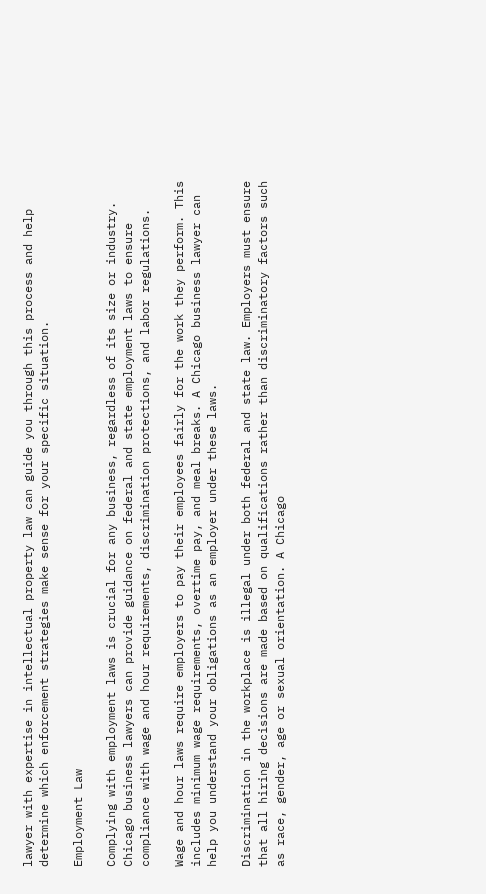lawyer with expertise in intellectual property law can guide you through this process and help determine which enforcement strategies make sense for your specific situation.

Employment Law

Complying with employment laws is crucial for any business, regardless of its size or industry. Chicago business lawyers can provide guidance on federal and state employment laws to ensure compliance with wage and hour requirements, discrimination protections, and labor regulations.

Wage and hour laws require employers to pay their employees fairly for the work they perform. This includes minimum wage requirements, overtime pay, and meal breaks. A Chicago business lawyer can help you understand your obligations as an employer under these laws.

Discrimination in the workplace is illegal under both federal and state law. Employers must ensure that all hiring decisions are made based on qualifications rather than discriminatory factors such as race, gender, age or sexual orientation. A Chicago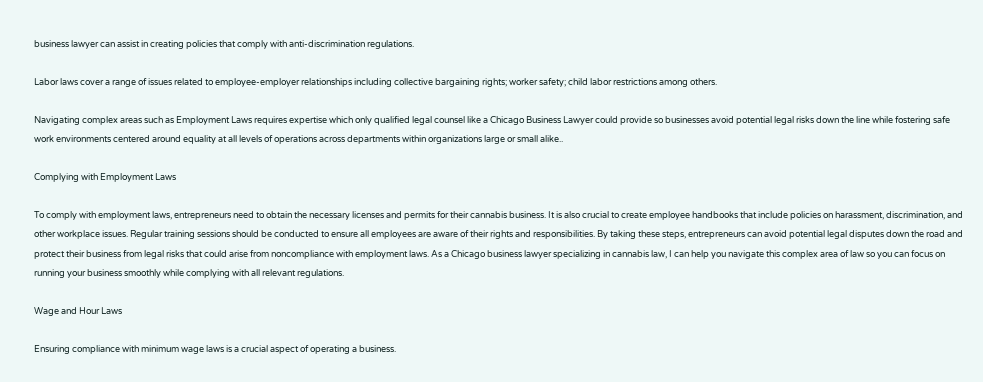business lawyer can assist in creating policies that comply with anti-discrimination regulations.

Labor laws cover a range of issues related to employee-employer relationships including collective bargaining rights; worker safety; child labor restrictions among others.

Navigating complex areas such as Employment Laws requires expertise which only qualified legal counsel like a Chicago Business Lawyer could provide so businesses avoid potential legal risks down the line while fostering safe work environments centered around equality at all levels of operations across departments within organizations large or small alike..

Complying with Employment Laws

To comply with employment laws, entrepreneurs need to obtain the necessary licenses and permits for their cannabis business. It is also crucial to create employee handbooks that include policies on harassment, discrimination, and other workplace issues. Regular training sessions should be conducted to ensure all employees are aware of their rights and responsibilities. By taking these steps, entrepreneurs can avoid potential legal disputes down the road and protect their business from legal risks that could arise from noncompliance with employment laws. As a Chicago business lawyer specializing in cannabis law, I can help you navigate this complex area of law so you can focus on running your business smoothly while complying with all relevant regulations.

Wage and Hour Laws

Ensuring compliance with minimum wage laws is a crucial aspect of operating a business.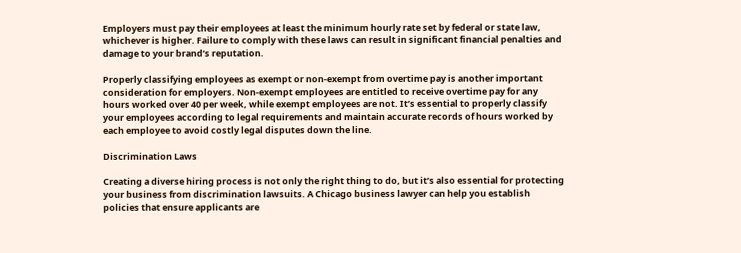Employers must pay their employees at least the minimum hourly rate set by federal or state law, whichever is higher. Failure to comply with these laws can result in significant financial penalties and damage to your brand’s reputation.

Properly classifying employees as exempt or non-exempt from overtime pay is another important consideration for employers. Non-exempt employees are entitled to receive overtime pay for any hours worked over 40 per week, while exempt employees are not. It’s essential to properly classify your employees according to legal requirements and maintain accurate records of hours worked by each employee to avoid costly legal disputes down the line.

Discrimination Laws

Creating a diverse hiring process is not only the right thing to do, but it’s also essential for protecting your business from discrimination lawsuits. A Chicago business lawyer can help you establish policies that ensure applicants are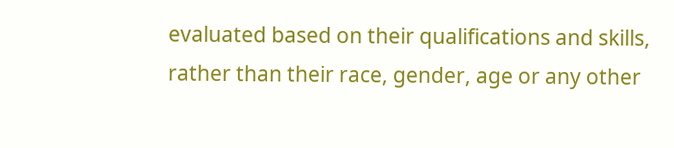evaluated based on their qualifications and skills, rather than their race, gender, age or any other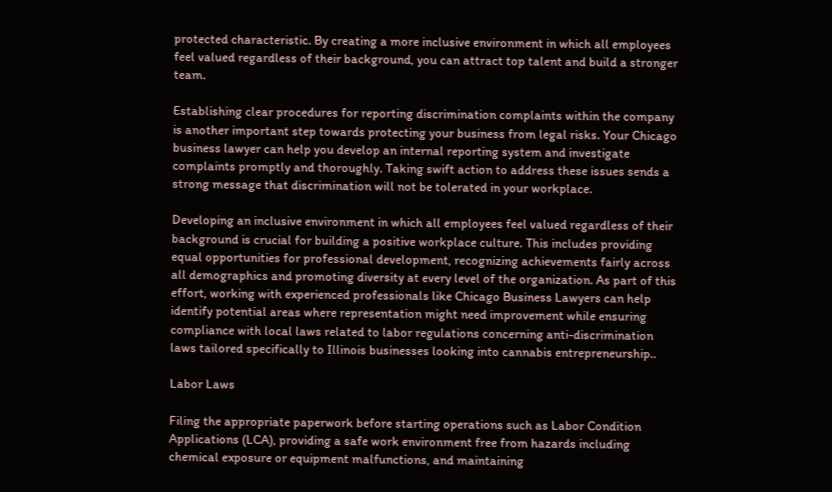protected characteristic. By creating a more inclusive environment in which all employees feel valued regardless of their background, you can attract top talent and build a stronger team.

Establishing clear procedures for reporting discrimination complaints within the company is another important step towards protecting your business from legal risks. Your Chicago business lawyer can help you develop an internal reporting system and investigate complaints promptly and thoroughly. Taking swift action to address these issues sends a strong message that discrimination will not be tolerated in your workplace.

Developing an inclusive environment in which all employees feel valued regardless of their background is crucial for building a positive workplace culture. This includes providing equal opportunities for professional development, recognizing achievements fairly across all demographics and promoting diversity at every level of the organization. As part of this effort, working with experienced professionals like Chicago Business Lawyers can help identify potential areas where representation might need improvement while ensuring compliance with local laws related to labor regulations concerning anti-discrimination laws tailored specifically to Illinois businesses looking into cannabis entrepreneurship..

Labor Laws

Filing the appropriate paperwork before starting operations such as Labor Condition Applications (LCA), providing a safe work environment free from hazards including chemical exposure or equipment malfunctions, and maintaining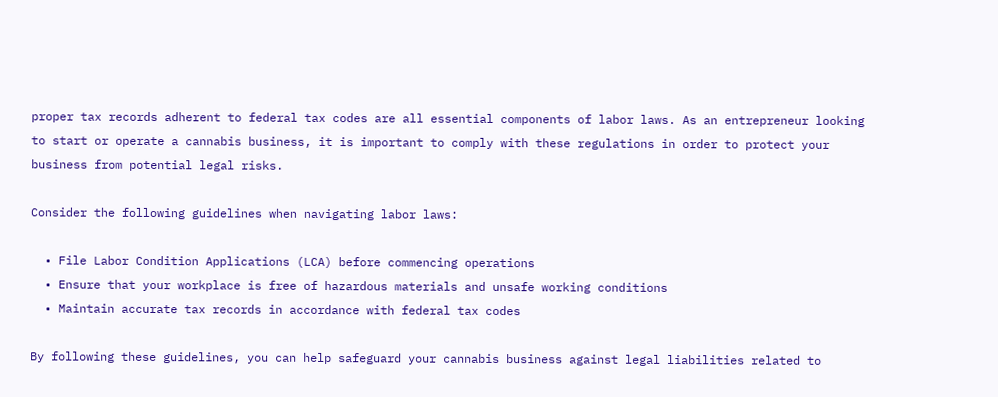proper tax records adherent to federal tax codes are all essential components of labor laws. As an entrepreneur looking to start or operate a cannabis business, it is important to comply with these regulations in order to protect your business from potential legal risks.

Consider the following guidelines when navigating labor laws:

  • File Labor Condition Applications (LCA) before commencing operations
  • Ensure that your workplace is free of hazardous materials and unsafe working conditions
  • Maintain accurate tax records in accordance with federal tax codes

By following these guidelines, you can help safeguard your cannabis business against legal liabilities related to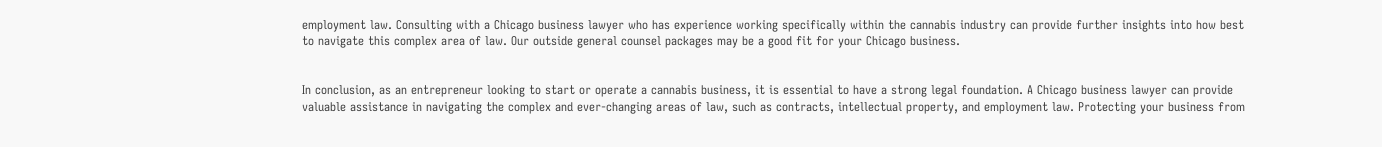employment law. Consulting with a Chicago business lawyer who has experience working specifically within the cannabis industry can provide further insights into how best to navigate this complex area of law. Our outside general counsel packages may be a good fit for your Chicago business.


In conclusion, as an entrepreneur looking to start or operate a cannabis business, it is essential to have a strong legal foundation. A Chicago business lawyer can provide valuable assistance in navigating the complex and ever-changing areas of law, such as contracts, intellectual property, and employment law. Protecting your business from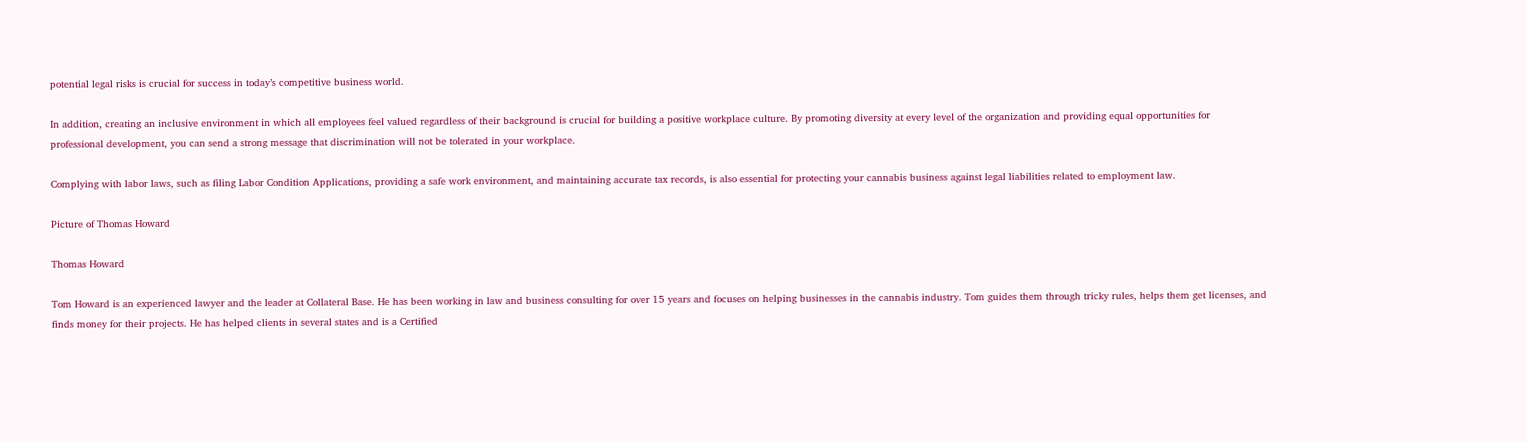potential legal risks is crucial for success in today’s competitive business world.

In addition, creating an inclusive environment in which all employees feel valued regardless of their background is crucial for building a positive workplace culture. By promoting diversity at every level of the organization and providing equal opportunities for professional development, you can send a strong message that discrimination will not be tolerated in your workplace.

Complying with labor laws, such as filing Labor Condition Applications, providing a safe work environment, and maintaining accurate tax records, is also essential for protecting your cannabis business against legal liabilities related to employment law.

Picture of Thomas Howard

Thomas Howard

Tom Howard is an experienced lawyer and the leader at Collateral Base. He has been working in law and business consulting for over 15 years and focuses on helping businesses in the cannabis industry. Tom guides them through tricky rules, helps them get licenses, and finds money for their projects. He has helped clients in several states and is a Certified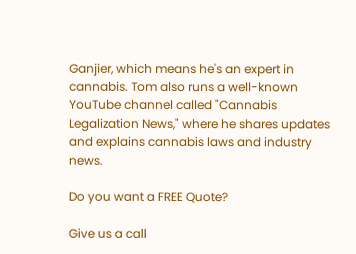Ganjier, which means he's an expert in cannabis. Tom also runs a well-known YouTube channel called "Cannabis Legalization News," where he shares updates and explains cannabis laws and industry news.

Do you want a FREE Quote?

Give us a call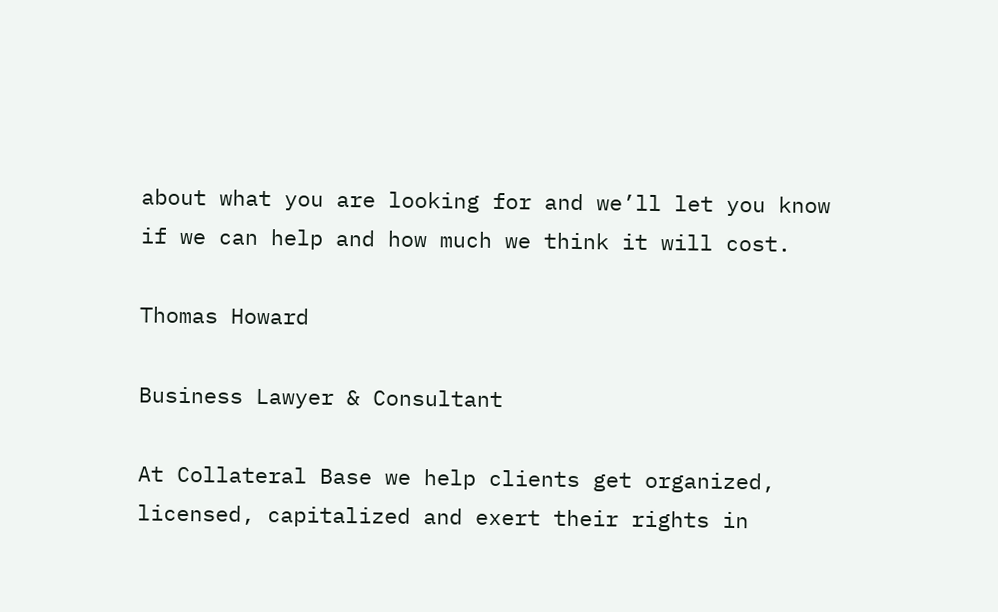about what you are looking for and we’ll let you know if we can help and how much we think it will cost.

Thomas Howard

Business Lawyer & Consultant

At Collateral Base we help clients get organized, licensed, capitalized and exert their rights in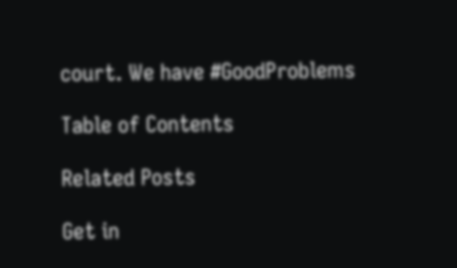court. We have #GoodProblems

Table of Contents

Related Posts

Get in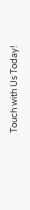Touch with Us Today!